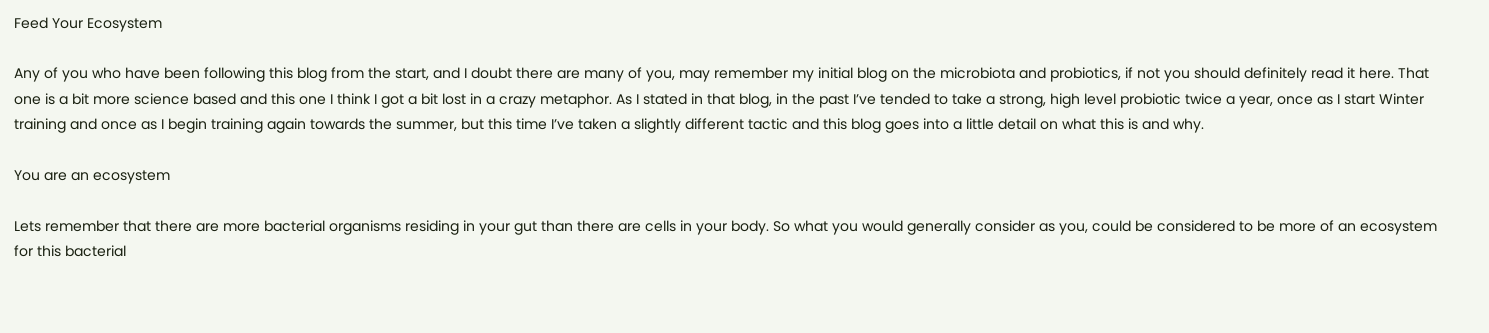Feed Your Ecosystem

Any of you who have been following this blog from the start, and I doubt there are many of you, may remember my initial blog on the microbiota and probiotics, if not you should definitely read it here. That one is a bit more science based and this one I think I got a bit lost in a crazy metaphor. As I stated in that blog, in the past I’ve tended to take a strong, high level probiotic twice a year, once as I start Winter training and once as I begin training again towards the summer, but this time I’ve taken a slightly different tactic and this blog goes into a little detail on what this is and why.

You are an ecosystem

Lets remember that there are more bacterial organisms residing in your gut than there are cells in your body. So what you would generally consider as you, could be considered to be more of an ecosystem for this bacterial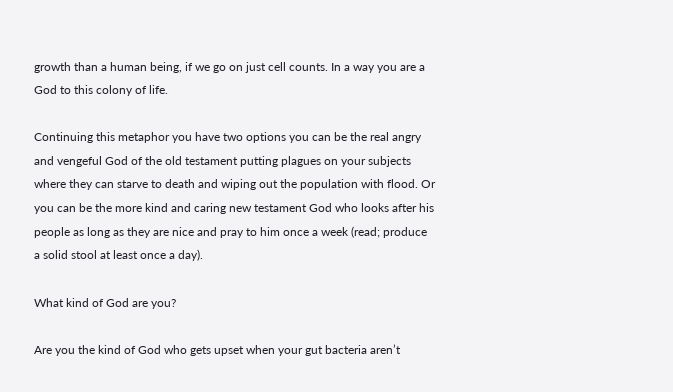growth than a human being, if we go on just cell counts. In a way you are a God to this colony of life.

Continuing this metaphor you have two options you can be the real angry and vengeful God of the old testament putting plagues on your subjects where they can starve to death and wiping out the population with flood. Or you can be the more kind and caring new testament God who looks after his people as long as they are nice and pray to him once a week (read; produce a solid stool at least once a day).

What kind of God are you?

Are you the kind of God who gets upset when your gut bacteria aren’t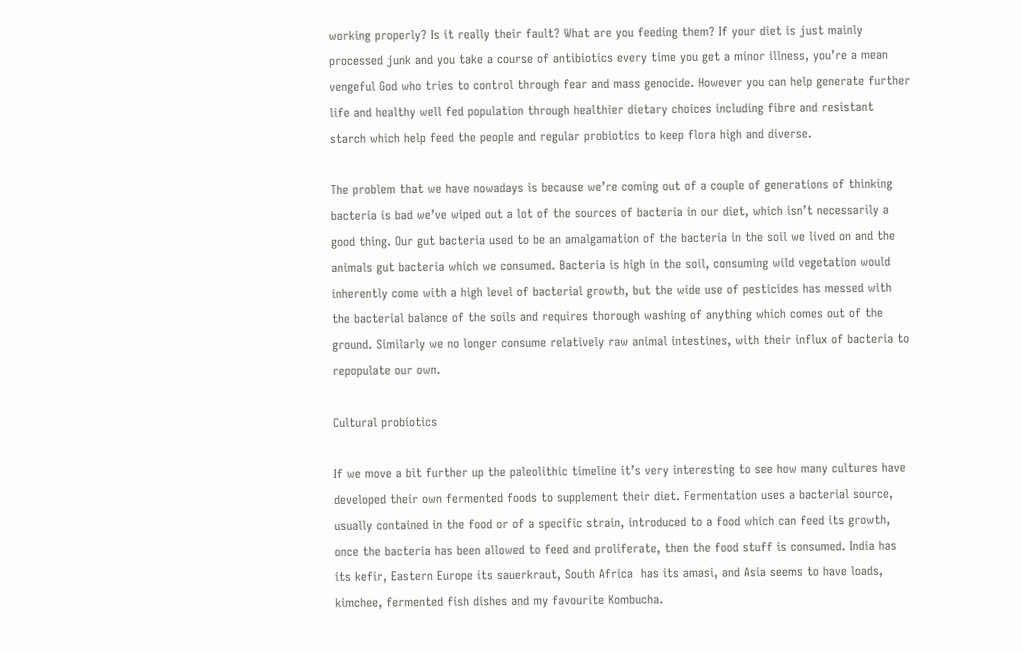working properly? Is it really their fault? What are you feeding them? If your diet is just mainly processed junk and you take a course of antibiotics every time you get a minor illness, you’re a mean vengeful God who tries to control through fear and mass genocide. However you can help generate further life and healthy well fed population through healthier dietary choices including fibre and resistant starch which help feed the people and regular probiotics to keep flora high and diverse.

The problem that we have nowadays is because we’re coming out of a couple of generations of thinking bacteria is bad we’ve wiped out a lot of the sources of bacteria in our diet, which isn’t necessarily a good thing. Our gut bacteria used to be an amalgamation of the bacteria in the soil we lived on and the animals gut bacteria which we consumed. Bacteria is high in the soil, consuming wild vegetation would inherently come with a high level of bacterial growth, but the wide use of pesticides has messed with the bacterial balance of the soils and requires thorough washing of anything which comes out of the ground. Similarly we no longer consume relatively raw animal intestines, with their influx of bacteria to repopulate our own.

Cultural probiotics

If we move a bit further up the paleolithic timeline it’s very interesting to see how many cultures have developed their own fermented foods to supplement their diet. Fermentation uses a bacterial source, usually contained in the food or of a specific strain, introduced to a food which can feed its growth, once the bacteria has been allowed to feed and proliferate, then the food stuff is consumed. India has its kefir, Eastern Europe its sauerkraut, South Africa  has its amasi, and Asia seems to have loads, kimchee, fermented fish dishes and my favourite Kombucha.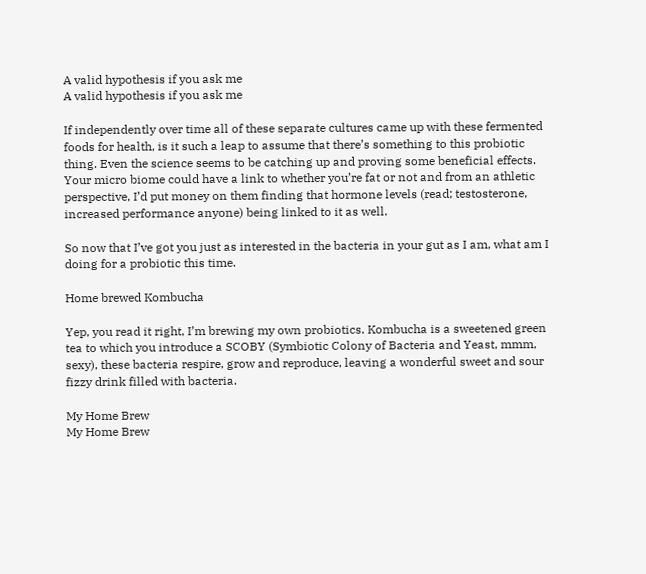A valid hypothesis if you ask me
A valid hypothesis if you ask me

If independently over time all of these separate cultures came up with these fermented foods for health, is it such a leap to assume that there’s something to this probiotic thing. Even the science seems to be catching up and proving some beneficial effects. Your micro biome could have a link to whether you’re fat or not and from an athletic perspective, I’d put money on them finding that hormone levels (read; testosterone, increased performance anyone) being linked to it as well.

So now that I’ve got you just as interested in the bacteria in your gut as I am, what am I doing for a probiotic this time.

Home brewed Kombucha

Yep, you read it right, I’m brewing my own probiotics. Kombucha is a sweetened green tea to which you introduce a SCOBY (Symbiotic Colony of Bacteria and Yeast, mmm, sexy), these bacteria respire, grow and reproduce, leaving a wonderful sweet and sour fizzy drink filled with bacteria.

My Home Brew
My Home Brew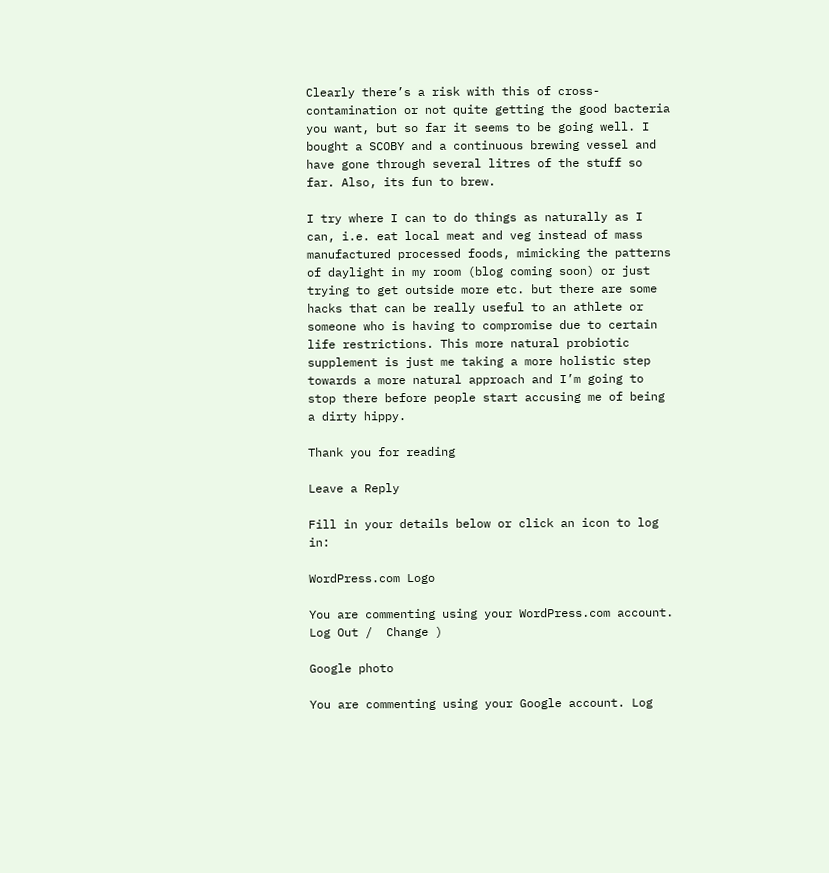Clearly there’s a risk with this of cross-contamination or not quite getting the good bacteria you want, but so far it seems to be going well. I bought a SCOBY and a continuous brewing vessel and have gone through several litres of the stuff so far. Also, its fun to brew.

I try where I can to do things as naturally as I can, i.e. eat local meat and veg instead of mass manufactured processed foods, mimicking the patterns of daylight in my room (blog coming soon) or just trying to get outside more etc. but there are some hacks that can be really useful to an athlete or someone who is having to compromise due to certain life restrictions. This more natural probiotic supplement is just me taking a more holistic step towards a more natural approach and I’m going to stop there before people start accusing me of being a dirty hippy.

Thank you for reading

Leave a Reply

Fill in your details below or click an icon to log in:

WordPress.com Logo

You are commenting using your WordPress.com account. Log Out /  Change )

Google photo

You are commenting using your Google account. Log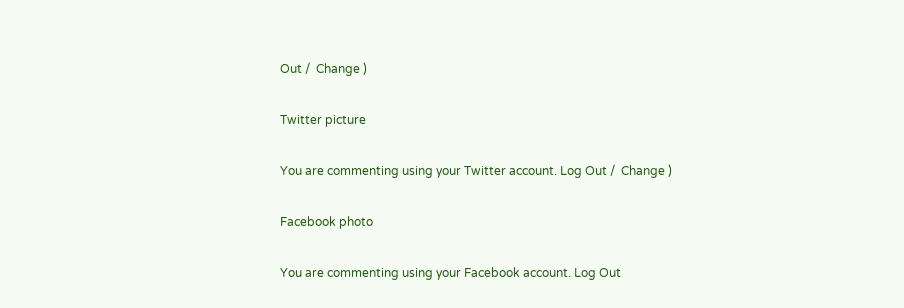Out /  Change )

Twitter picture

You are commenting using your Twitter account. Log Out /  Change )

Facebook photo

You are commenting using your Facebook account. Log Out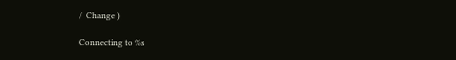/  Change )

Connecting to %s